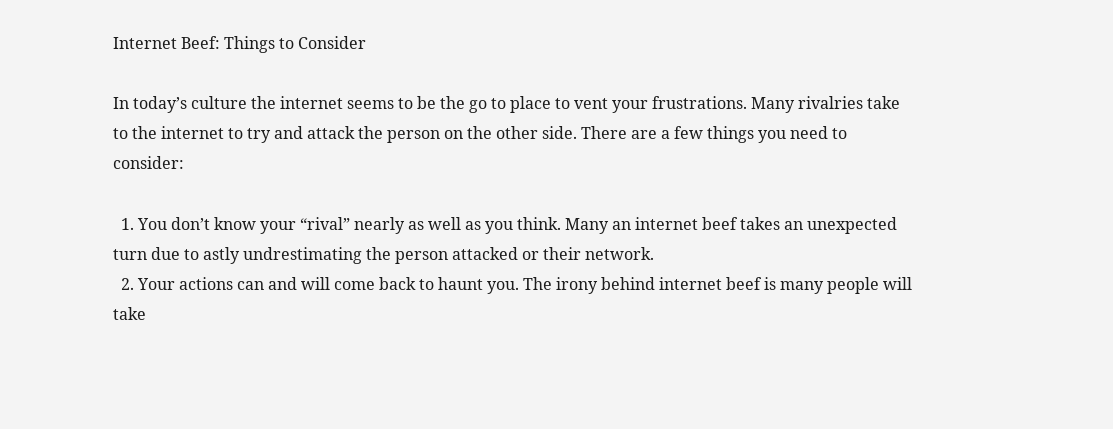Internet Beef: Things to Consider

In today’s culture the internet seems to be the go to place to vent your frustrations. Many rivalries take to the internet to try and attack the person on the other side. There are a few things you need to consider:

  1. You don’t know your “rival” nearly as well as you think. Many an internet beef takes an unexpected turn due to astly undrestimating the person attacked or their network.
  2. Your actions can and will come back to haunt you. The irony behind internet beef is many people will take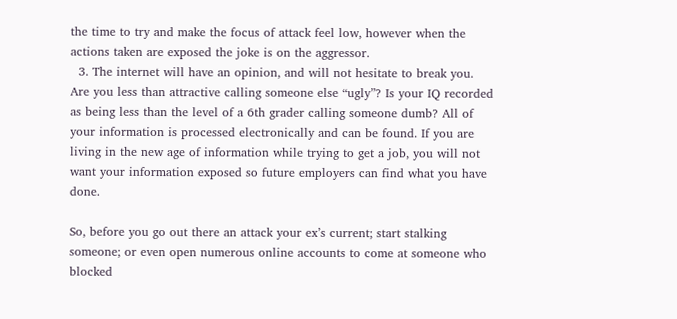the time to try and make the focus of attack feel low, however when the actions taken are exposed the joke is on the aggressor.
  3. The internet will have an opinion, and will not hesitate to break you. Are you less than attractive calling someone else “ugly”? Is your IQ recorded as being less than the level of a 6th grader calling someone dumb? All of your information is processed electronically and can be found. If you are living in the new age of information while trying to get a job, you will not want your information exposed so future employers can find what you have done.

So, before you go out there an attack your ex’s current; start stalking someone; or even open numerous online accounts to come at someone who blocked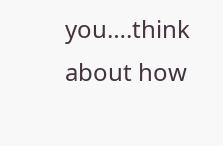you….think about how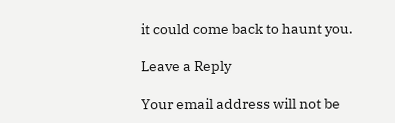it could come back to haunt you.

Leave a Reply

Your email address will not be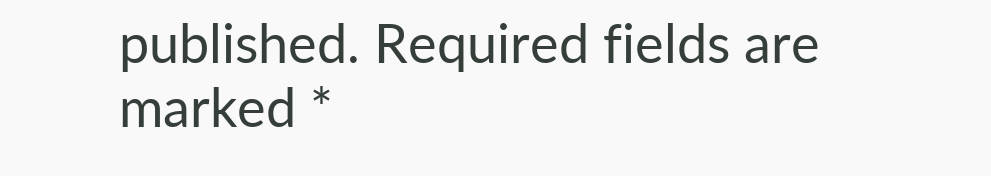published. Required fields are marked *